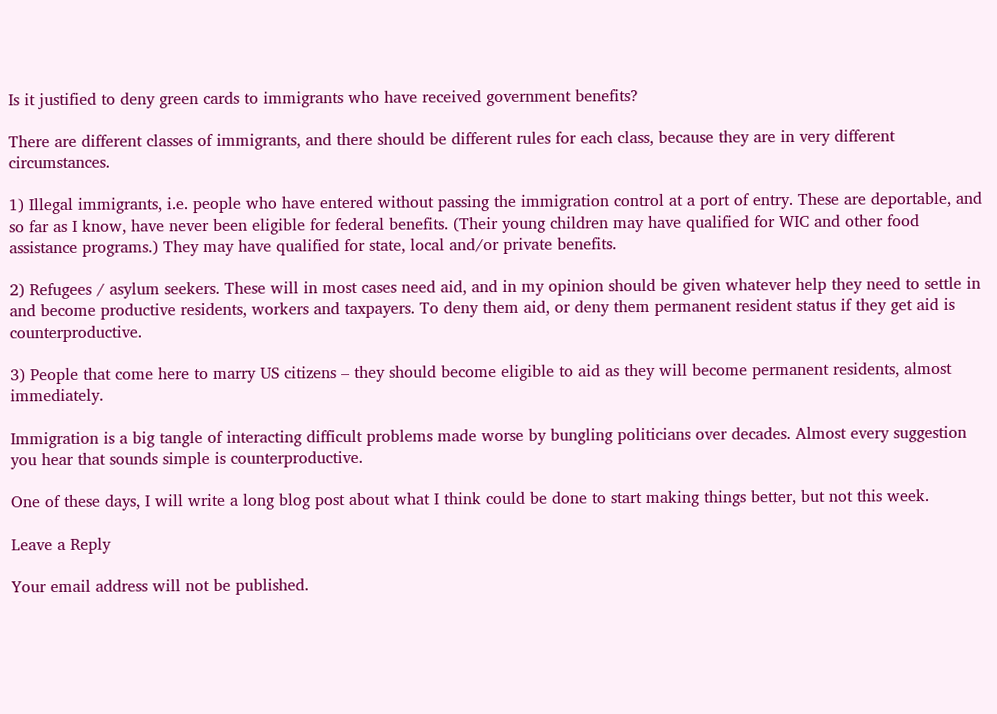Is it justified to deny green cards to immigrants who have received government benefits?

There are different classes of immigrants, and there should be different rules for each class, because they are in very different circumstances.

1) Illegal immigrants, i.e. people who have entered without passing the immigration control at a port of entry. These are deportable, and so far as I know, have never been eligible for federal benefits. (Their young children may have qualified for WIC and other food assistance programs.) They may have qualified for state, local and/or private benefits.

2) Refugees / asylum seekers. These will in most cases need aid, and in my opinion should be given whatever help they need to settle in and become productive residents, workers and taxpayers. To deny them aid, or deny them permanent resident status if they get aid is counterproductive.

3) People that come here to marry US citizens – they should become eligible to aid as they will become permanent residents, almost immediately.

Immigration is a big tangle of interacting difficult problems made worse by bungling politicians over decades. Almost every suggestion you hear that sounds simple is counterproductive.

One of these days, I will write a long blog post about what I think could be done to start making things better, but not this week.

Leave a Reply

Your email address will not be published.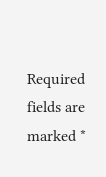Required fields are marked *